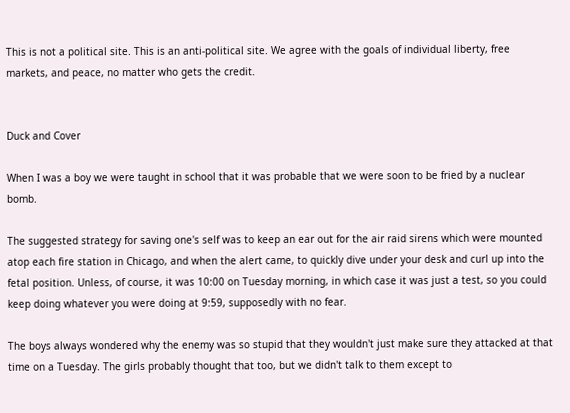This is not a political site. This is an anti-political site. We agree with the goals of individual liberty, free markets, and peace, no matter who gets the credit.


Duck and Cover

When I was a boy we were taught in school that it was probable that we were soon to be fried by a nuclear bomb.

The suggested strategy for saving one's self was to keep an ear out for the air raid sirens which were mounted atop each fire station in Chicago, and when the alert came, to quickly dive under your desk and curl up into the fetal position. Unless, of course, it was 10:00 on Tuesday morning, in which case it was just a test, so you could keep doing whatever you were doing at 9:59, supposedly with no fear.

The boys always wondered why the enemy was so stupid that they wouldn't just make sure they attacked at that time on a Tuesday. The girls probably thought that too, but we didn't talk to them except to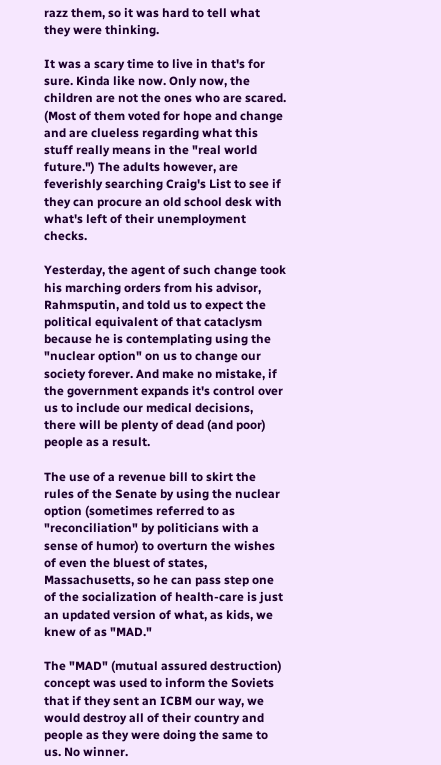razz them, so it was hard to tell what they were thinking.

It was a scary time to live in that's for sure. Kinda like now. Only now, the children are not the ones who are scared. (Most of them voted for hope and change and are clueless regarding what this stuff really means in the "real world future.") The adults however, are feverishly searching Craig's List to see if they can procure an old school desk with what's left of their unemployment checks.

Yesterday, the agent of such change took his marching orders from his advisor, Rahmsputin, and told us to expect the political equivalent of that cataclysm because he is contemplating using the "nuclear option" on us to change our society forever. And make no mistake, if the government expands it's control over us to include our medical decisions, there will be plenty of dead (and poor) people as a result.

The use of a revenue bill to skirt the rules of the Senate by using the nuclear option (sometimes referred to as "reconciliation" by politicians with a sense of humor) to overturn the wishes of even the bluest of states, Massachusetts, so he can pass step one of the socialization of health-care is just an updated version of what, as kids, we knew of as "MAD."

The "MAD" (mutual assured destruction) concept was used to inform the Soviets that if they sent an ICBM our way, we would destroy all of their country and people as they were doing the same to us. No winner.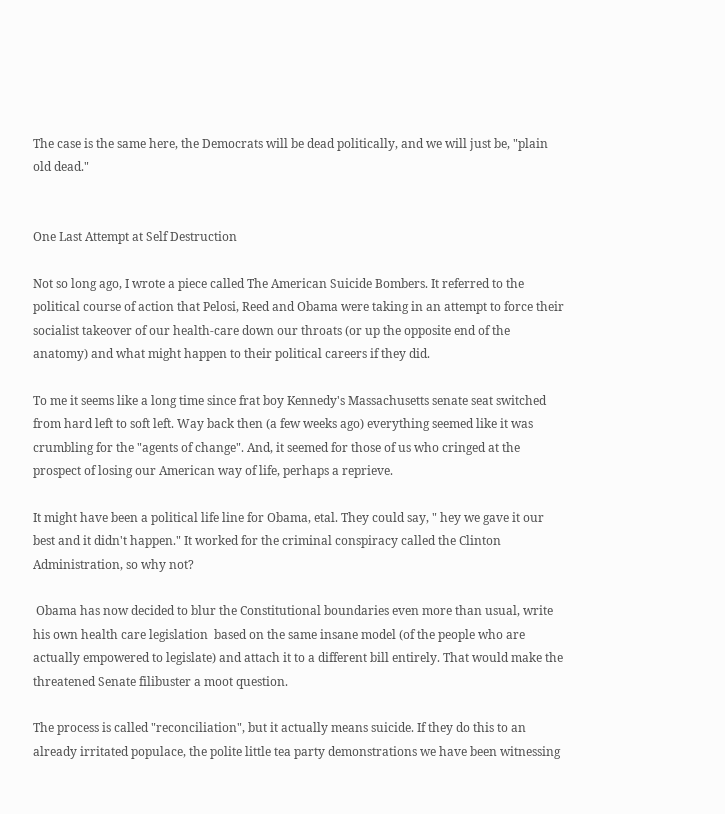The case is the same here, the Democrats will be dead politically, and we will just be, "plain old dead."


One Last Attempt at Self Destruction

Not so long ago, I wrote a piece called The American Suicide Bombers. It referred to the political course of action that Pelosi, Reed and Obama were taking in an attempt to force their socialist takeover of our health-care down our throats (or up the opposite end of the anatomy) and what might happen to their political careers if they did.

To me it seems like a long time since frat boy Kennedy's Massachusetts senate seat switched from hard left to soft left. Way back then (a few weeks ago) everything seemed like it was crumbling for the "agents of change". And, it seemed for those of us who cringed at the prospect of losing our American way of life, perhaps a reprieve.

It might have been a political life line for Obama, etal. They could say, " hey we gave it our best and it didn't happen." It worked for the criminal conspiracy called the Clinton Administration, so why not?

 Obama has now decided to blur the Constitutional boundaries even more than usual, write his own health care legislation  based on the same insane model (of the people who are actually empowered to legislate) and attach it to a different bill entirely. That would make the threatened Senate filibuster a moot question.

The process is called "reconciliation", but it actually means suicide. If they do this to an already irritated populace, the polite little tea party demonstrations we have been witnessing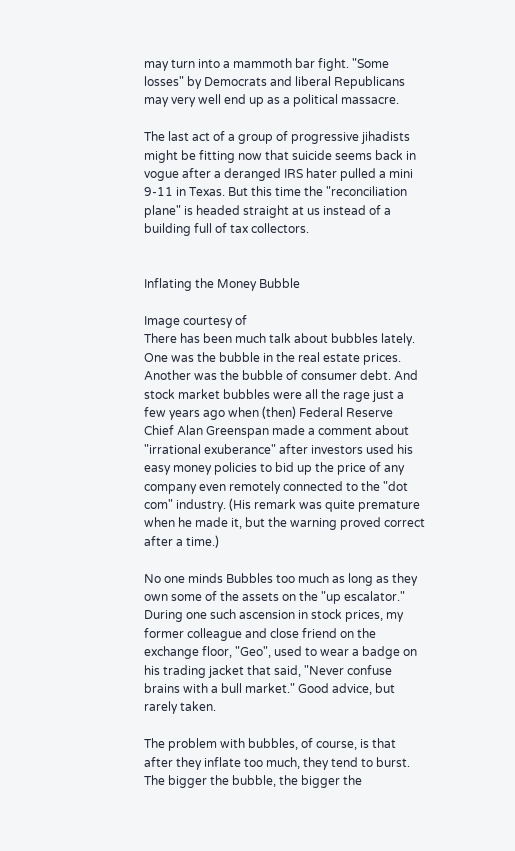may turn into a mammoth bar fight. "Some losses" by Democrats and liberal Republicans may very well end up as a political massacre.

The last act of a group of progressive jihadists might be fitting now that suicide seems back in vogue after a deranged IRS hater pulled a mini 9-11 in Texas. But this time the "reconciliation plane" is headed straight at us instead of a building full of tax collectors.


Inflating the Money Bubble

Image courtesy of
There has been much talk about bubbles lately. One was the bubble in the real estate prices. Another was the bubble of consumer debt. And stock market bubbles were all the rage just a few years ago when (then) Federal Reserve Chief Alan Greenspan made a comment about "irrational exuberance" after investors used his easy money policies to bid up the price of any company even remotely connected to the "dot com" industry. (His remark was quite premature when he made it, but the warning proved correct after a time.)

No one minds Bubbles too much as long as they own some of the assets on the "up escalator."
During one such ascension in stock prices, my former colleague and close friend on the exchange floor, "Geo", used to wear a badge on his trading jacket that said, "Never confuse brains with a bull market." Good advice, but rarely taken.

The problem with bubbles, of course, is that after they inflate too much, they tend to burst. The bigger the bubble, the bigger the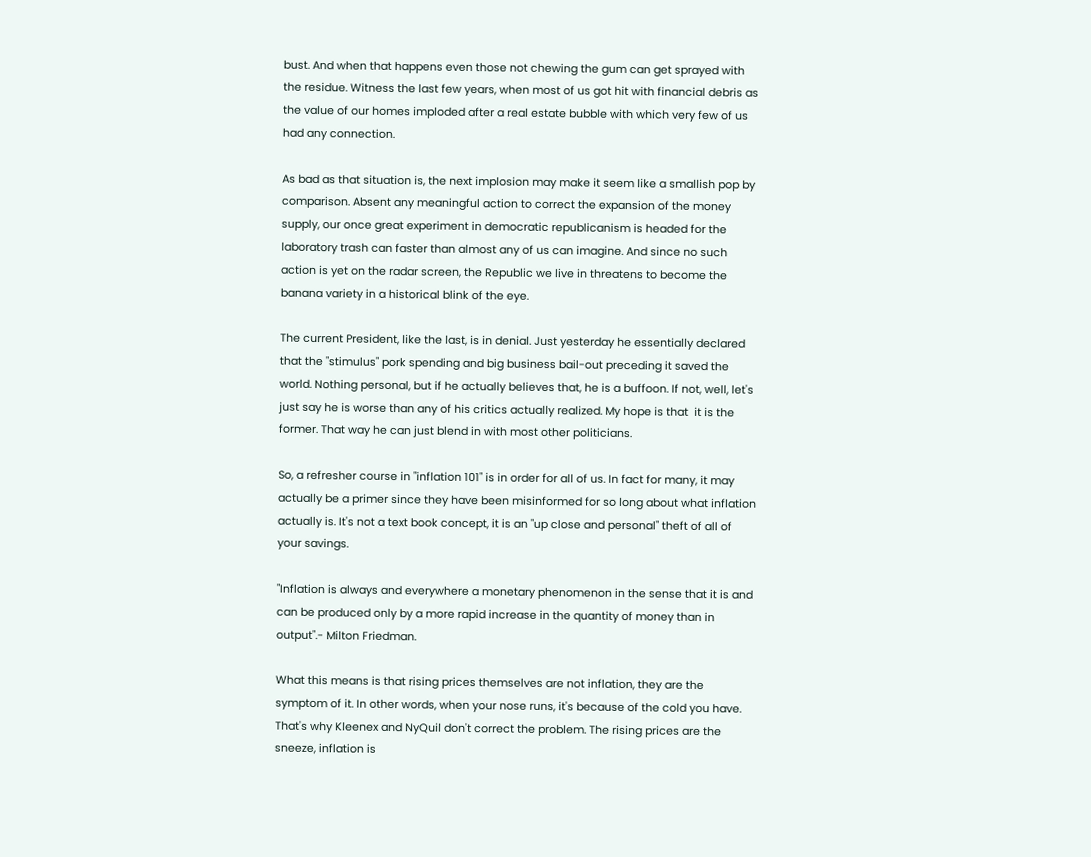bust. And when that happens even those not chewing the gum can get sprayed with the residue. Witness the last few years, when most of us got hit with financial debris as the value of our homes imploded after a real estate bubble with which very few of us had any connection.

As bad as that situation is, the next implosion may make it seem like a smallish pop by comparison. Absent any meaningful action to correct the expansion of the money supply, our once great experiment in democratic republicanism is headed for the laboratory trash can faster than almost any of us can imagine. And since no such action is yet on the radar screen, the Republic we live in threatens to become the banana variety in a historical blink of the eye.

The current President, like the last, is in denial. Just yesterday he essentially declared that the "stimulus" pork spending and big business bail-out preceding it saved the world. Nothing personal, but if he actually believes that, he is a buffoon. If not, well, let's just say he is worse than any of his critics actually realized. My hope is that  it is the former. That way he can just blend in with most other politicians.

So, a refresher course in "inflation 101" is in order for all of us. In fact for many, it may actually be a primer since they have been misinformed for so long about what inflation actually is. It's not a text book concept, it is an "up close and personal" theft of all of your savings.

"Inflation is always and everywhere a monetary phenomenon in the sense that it is and can be produced only by a more rapid increase in the quantity of money than in output".- Milton Friedman.

What this means is that rising prices themselves are not inflation, they are the symptom of it. In other words, when your nose runs, it's because of the cold you have. That's why Kleenex and NyQuil don't correct the problem. The rising prices are the sneeze, inflation is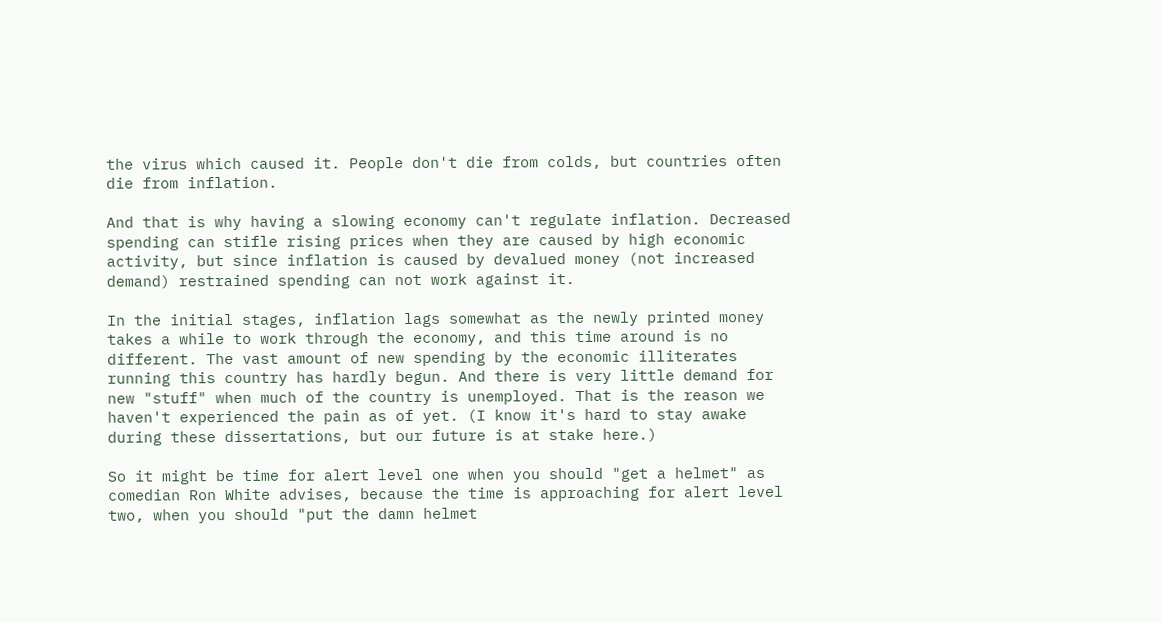the virus which caused it. People don't die from colds, but countries often die from inflation.

And that is why having a slowing economy can't regulate inflation. Decreased spending can stifle rising prices when they are caused by high economic activity, but since inflation is caused by devalued money (not increased demand) restrained spending can not work against it.

In the initial stages, inflation lags somewhat as the newly printed money takes a while to work through the economy, and this time around is no different. The vast amount of new spending by the economic illiterates running this country has hardly begun. And there is very little demand for new "stuff" when much of the country is unemployed. That is the reason we haven't experienced the pain as of yet. (I know it's hard to stay awake during these dissertations, but our future is at stake here.)

So it might be time for alert level one when you should "get a helmet" as comedian Ron White advises, because the time is approaching for alert level two, when you should "put the damn helmet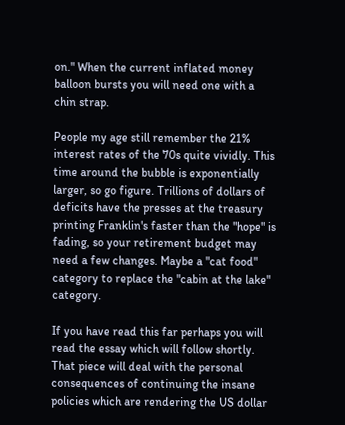on." When the current inflated money balloon bursts you will need one with a chin strap.

People my age still remember the 21% interest rates of the 70s quite vividly. This time around the bubble is exponentially larger, so go figure. Trillions of dollars of deficits have the presses at the treasury printing Franklin's faster than the "hope" is fading, so your retirement budget may need a few changes. Maybe a "cat food" category to replace the "cabin at the lake" category.

If you have read this far perhaps you will read the essay which will follow shortly. That piece will deal with the personal consequences of continuing the insane policies which are rendering the US dollar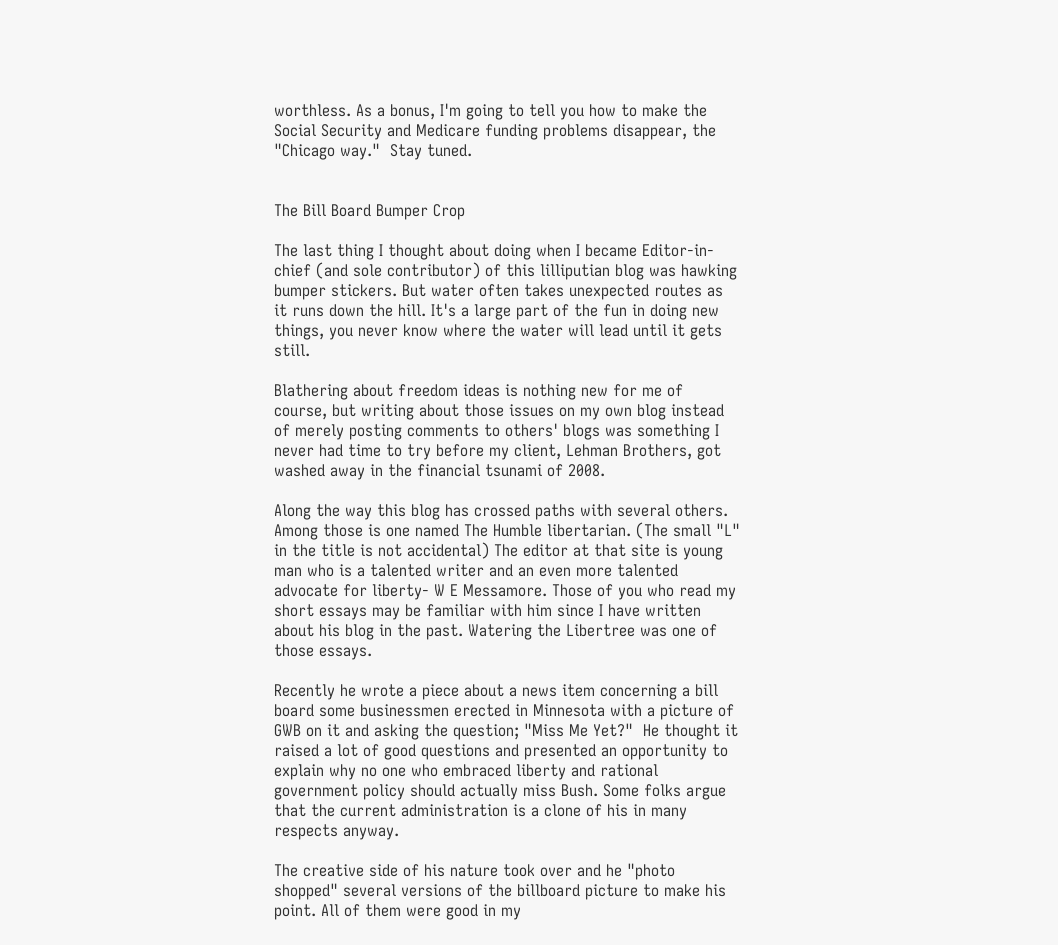worthless. As a bonus, I'm going to tell you how to make the Social Security and Medicare funding problems disappear, the "Chicago way."  Stay tuned.


The Bill Board Bumper Crop

The last thing I thought about doing when I became Editor-in-chief (and sole contributor) of this lilliputian blog was hawking bumper stickers. But water often takes unexpected routes as it runs down the hill. It's a large part of the fun in doing new things, you never know where the water will lead until it gets still.

Blathering about freedom ideas is nothing new for me of course, but writing about those issues on my own blog instead of merely posting comments to others' blogs was something I never had time to try before my client, Lehman Brothers, got washed away in the financial tsunami of 2008.

Along the way this blog has crossed paths with several others. Among those is one named The Humble libertarian. (The small "L" in the title is not accidental) The editor at that site is young man who is a talented writer and an even more talented advocate for liberty- W E Messamore. Those of you who read my short essays may be familiar with him since I have written about his blog in the past. Watering the Libertree was one of those essays.

Recently he wrote a piece about a news item concerning a bill board some businessmen erected in Minnesota with a picture of GWB on it and asking the question; "Miss Me Yet?"  He thought it raised a lot of good questions and presented an opportunity to explain why no one who embraced liberty and rational government policy should actually miss Bush. Some folks argue that the current administration is a clone of his in many respects anyway.

The creative side of his nature took over and he "photo shopped" several versions of the billboard picture to make his point. All of them were good in my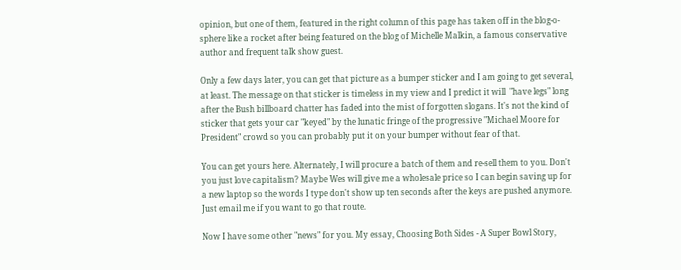opinion, but one of them, featured in the right column of this page has taken off in the blog-o-sphere like a rocket after being featured on the blog of Michelle Malkin, a famous conservative author and frequent talk show guest.

Only a few days later, you can get that picture as a bumper sticker and I am going to get several, at least. The message on that sticker is timeless in my view and I predict it will  "have legs" long after the Bush billboard chatter has faded into the mist of forgotten slogans. It's not the kind of sticker that gets your car "keyed" by the lunatic fringe of the progressive "Michael Moore for President" crowd so you can probably put it on your bumper without fear of that.

You can get yours here. Alternately, I will procure a batch of them and re-sell them to you. Don't you just love capitalism? Maybe Wes will give me a wholesale price so I can begin saving up for a new laptop so the words I type don't show up ten seconds after the keys are pushed anymore. Just email me if you want to go that route.

Now I have some other "news" for you. My essay, Choosing Both Sides - A Super Bowl Story,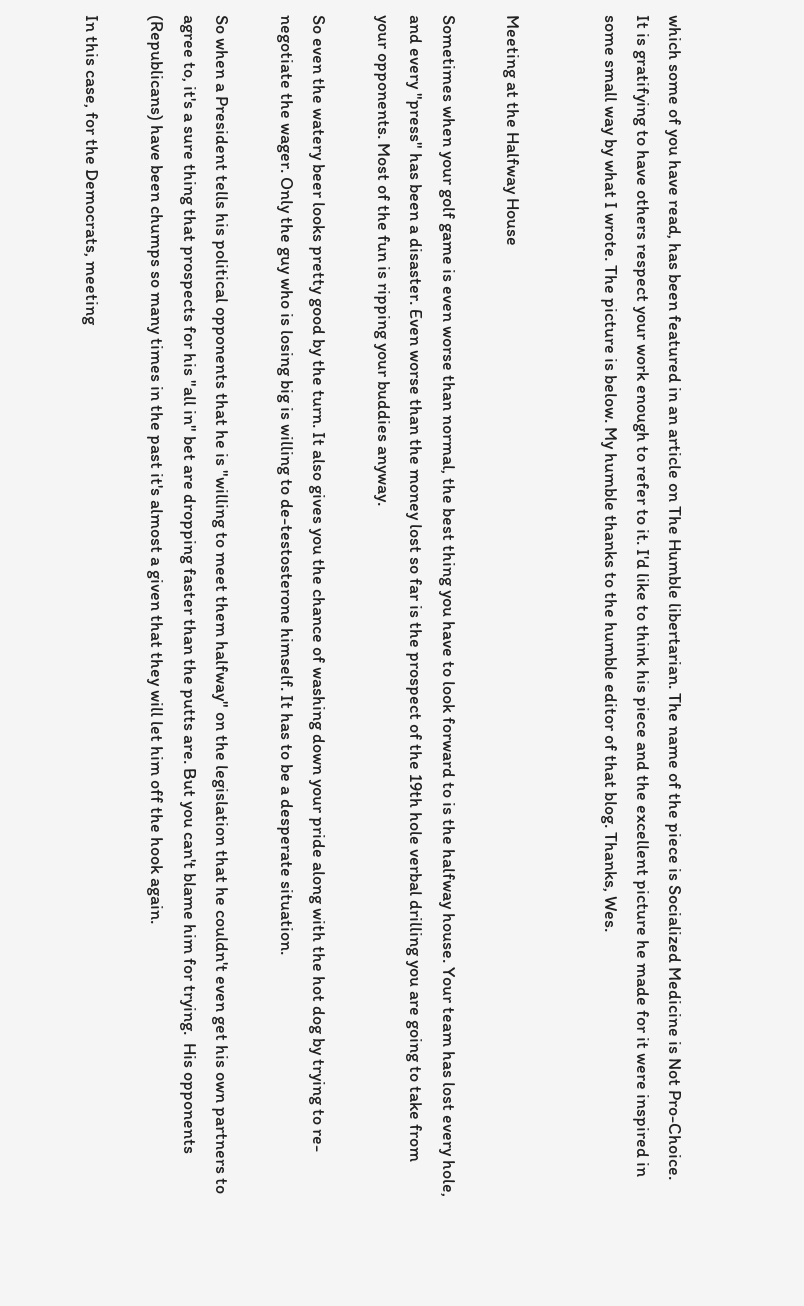which some of you have read, has been featured in an article on The Humble libertarian. The name of the piece is Socialized Medicine is Not Pro-Choice. It is gratifying to have others respect your work enough to refer to it. I'd like to think his piece and the excellent picture he made for it were inspired in some small way by what I wrote. The picture is below. My humble thanks to the humble editor of that blog. Thanks, Wes.


Meeting at the Halfway House

Sometimes when your golf game is even worse than normal, the best thing you have to look forward to is the halfway house. Your team has lost every hole, and every "press" has been a disaster. Even worse than the money lost so far is the prospect of the 19th hole verbal drilling you are going to take from your opponents. Most of the fun is ripping your buddies anyway.

So even the watery beer looks pretty good by the turn. It also gives you the chance of washing down your pride along with the hot dog by trying to re-negotiate the wager. Only the guy who is losing big is willing to de-testosterone himself. It has to be a desperate situation.

So when a President tells his political opponents that he is "willing to meet them halfway" on the legislation that he couldn't even get his own partners to agree to, it's a sure thing that prospects for his "all in" bet are dropping faster than the putts are. But you can't blame him for trying.  His opponents (Republicans) have been chumps so many times in the past it's almost a given that they will let him off the hook again.

In this case, for the Democrats, meeting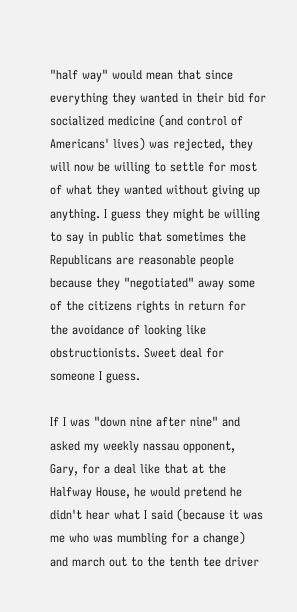"half way" would mean that since everything they wanted in their bid for socialized medicine (and control of Americans' lives) was rejected, they will now be willing to settle for most of what they wanted without giving up anything. I guess they might be willing to say in public that sometimes the Republicans are reasonable people because they "negotiated" away some of the citizens rights in return for the avoidance of looking like obstructionists. Sweet deal for someone I guess.

If I was "down nine after nine" and asked my weekly nassau opponent, Gary, for a deal like that at the Halfway House, he would pretend he didn't hear what I said (because it was me who was mumbling for a change) and march out to the tenth tee driver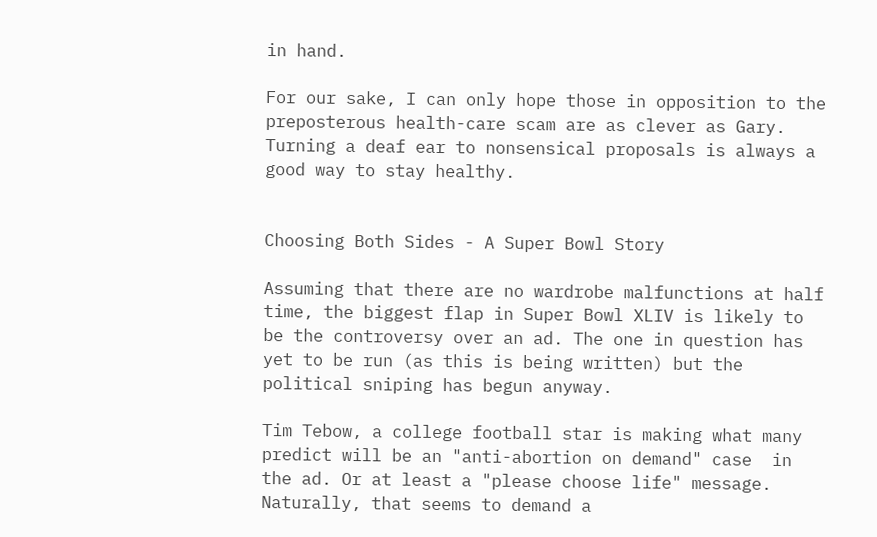in hand.

For our sake, I can only hope those in opposition to the preposterous health-care scam are as clever as Gary. Turning a deaf ear to nonsensical proposals is always a good way to stay healthy.


Choosing Both Sides - A Super Bowl Story

Assuming that there are no wardrobe malfunctions at half time, the biggest flap in Super Bowl XLIV is likely to be the controversy over an ad. The one in question has yet to be run (as this is being written) but the political sniping has begun anyway.

Tim Tebow, a college football star is making what many predict will be an "anti-abortion on demand" case  in the ad. Or at least a "please choose life" message. Naturally, that seems to demand a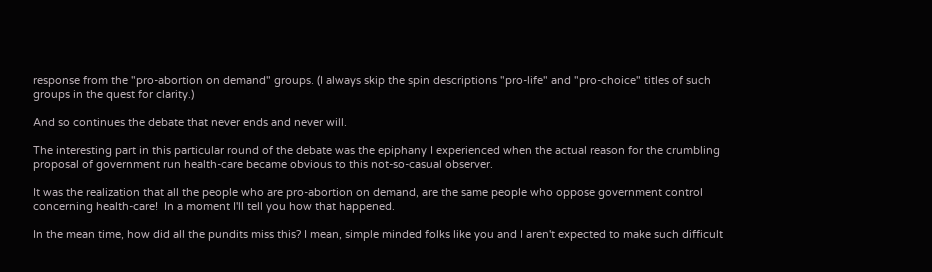response from the "pro-abortion on demand" groups. (I always skip the spin descriptions "pro-life" and "pro-choice" titles of such groups in the quest for clarity.)

And so continues the debate that never ends and never will.

The interesting part in this particular round of the debate was the epiphany I experienced when the actual reason for the crumbling proposal of government run health-care became obvious to this not-so-casual observer.

It was the realization that all the people who are pro-abortion on demand, are the same people who oppose government control concerning health-care!  In a moment I'll tell you how that happened.

In the mean time, how did all the pundits miss this? I mean, simple minded folks like you and I aren't expected to make such difficult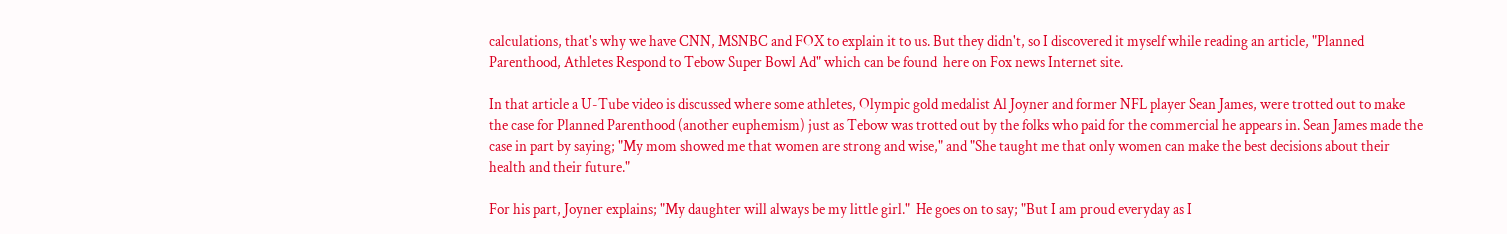calculations, that's why we have CNN, MSNBC and FOX to explain it to us. But they didn't, so I discovered it myself while reading an article, "Planned Parenthood, Athletes Respond to Tebow Super Bowl Ad" which can be found  here on Fox news Internet site.

In that article a U-Tube video is discussed where some athletes, Olympic gold medalist Al Joyner and former NFL player Sean James, were trotted out to make the case for Planned Parenthood (another euphemism) just as Tebow was trotted out by the folks who paid for the commercial he appears in. Sean James made the case in part by saying; "My mom showed me that women are strong and wise," and "She taught me that only women can make the best decisions about their health and their future."

For his part, Joyner explains; "My daughter will always be my little girl."  He goes on to say; "But I am proud everyday as I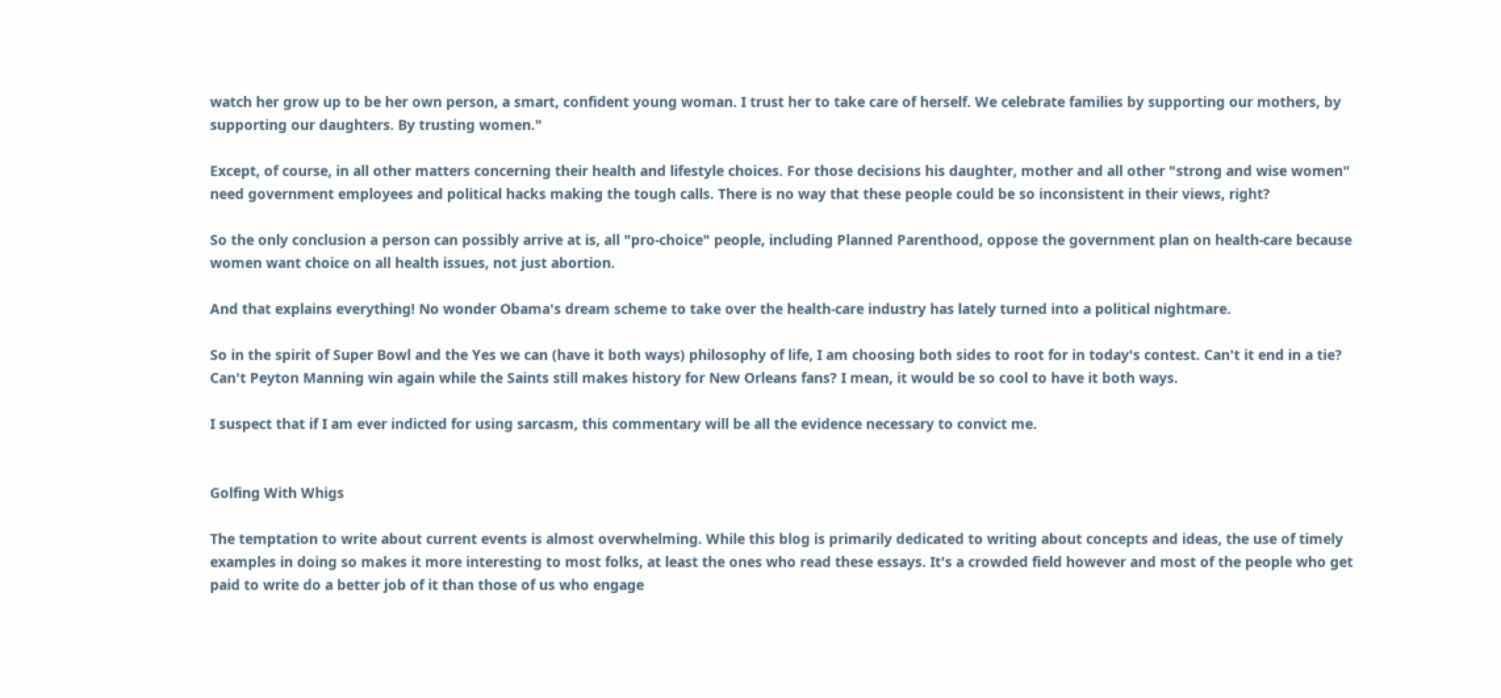watch her grow up to be her own person, a smart, confident young woman. I trust her to take care of herself. We celebrate families by supporting our mothers, by supporting our daughters. By trusting women."

Except, of course, in all other matters concerning their health and lifestyle choices. For those decisions his daughter, mother and all other "strong and wise women" need government employees and political hacks making the tough calls. There is no way that these people could be so inconsistent in their views, right?

So the only conclusion a person can possibly arrive at is, all "pro-choice" people, including Planned Parenthood, oppose the government plan on health-care because women want choice on all health issues, not just abortion.

And that explains everything! No wonder Obama's dream scheme to take over the health-care industry has lately turned into a political nightmare.

So in the spirit of Super Bowl and the Yes we can (have it both ways) philosophy of life, I am choosing both sides to root for in today's contest. Can't it end in a tie? Can't Peyton Manning win again while the Saints still makes history for New Orleans fans? I mean, it would be so cool to have it both ways.

I suspect that if I am ever indicted for using sarcasm, this commentary will be all the evidence necessary to convict me.


Golfing With Whigs

The temptation to write about current events is almost overwhelming. While this blog is primarily dedicated to writing about concepts and ideas, the use of timely examples in doing so makes it more interesting to most folks, at least the ones who read these essays. It's a crowded field however and most of the people who get paid to write do a better job of it than those of us who engage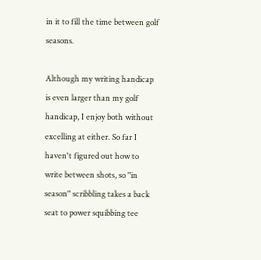in it to fill the time between golf seasons.

Although my writing handicap is even larger than my golf handicap, I enjoy both without excelling at either. So far I haven't figured out how to write between shots, so "in season" scribbling takes a back seat to power squibbing tee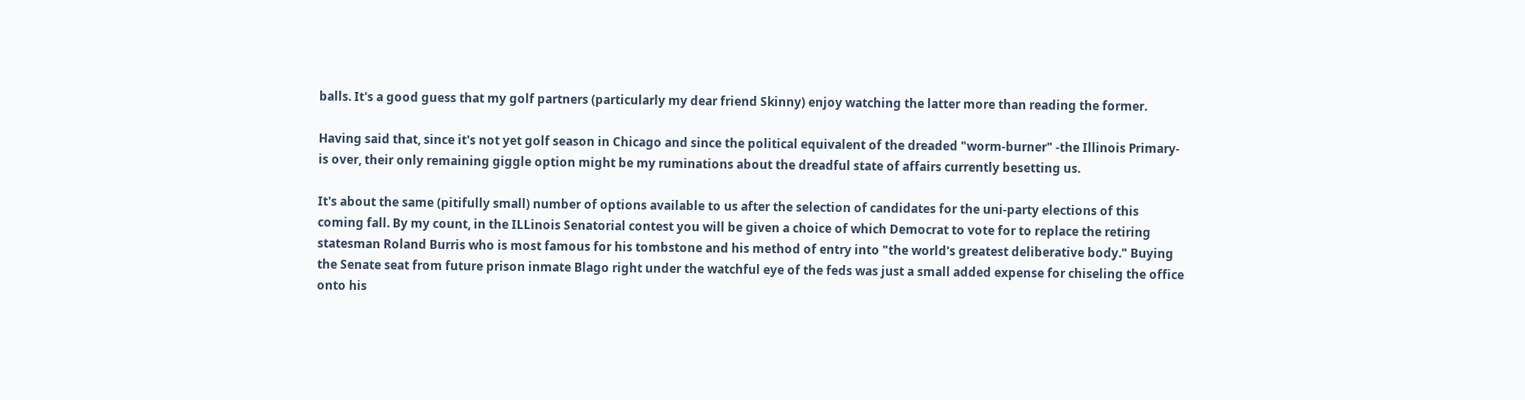balls. It's a good guess that my golf partners (particularly my dear friend Skinny) enjoy watching the latter more than reading the former.

Having said that, since it's not yet golf season in Chicago and since the political equivalent of the dreaded "worm-burner" -the Illinois Primary- is over, their only remaining giggle option might be my ruminations about the dreadful state of affairs currently besetting us.

It's about the same (pitifully small) number of options available to us after the selection of candidates for the uni-party elections of this coming fall. By my count, in the ILLinois Senatorial contest you will be given a choice of which Democrat to vote for to replace the retiring statesman Roland Burris who is most famous for his tombstone and his method of entry into "the world's greatest deliberative body." Buying the Senate seat from future prison inmate Blago right under the watchful eye of the feds was just a small added expense for chiseling the office onto his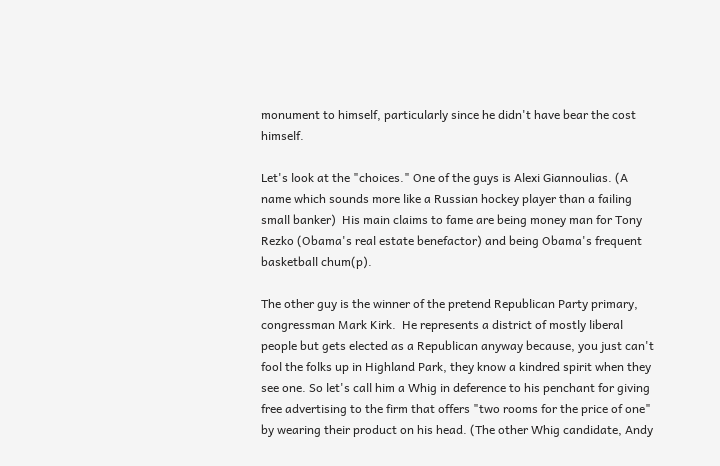monument to himself, particularly since he didn't have bear the cost himself.

Let's look at the "choices." One of the guys is Alexi Giannoulias. (A name which sounds more like a Russian hockey player than a failing small banker)  His main claims to fame are being money man for Tony Rezko (Obama's real estate benefactor) and being Obama's frequent basketball chum(p).

The other guy is the winner of the pretend Republican Party primary, congressman Mark Kirk.  He represents a district of mostly liberal people but gets elected as a Republican anyway because, you just can't fool the folks up in Highland Park, they know a kindred spirit when they see one. So let's call him a Whig in deference to his penchant for giving free advertising to the firm that offers "two rooms for the price of one" by wearing their product on his head. (The other Whig candidate, Andy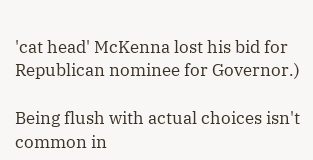'cat head' McKenna lost his bid for Republican nominee for Governor.)

Being flush with actual choices isn't common in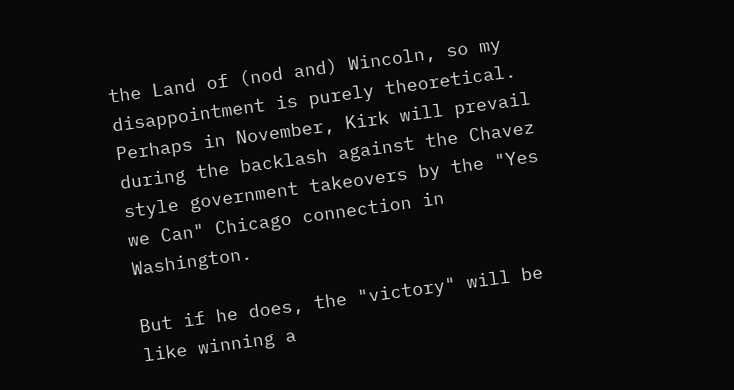the Land of (nod and) Wincoln, so my disappointment is purely theoretical. Perhaps in November, Kirk will prevail during the backlash against the Chavez style government takeovers by the "Yes we Can" Chicago connection in Washington.

But if he does, the "victory" will be like winning a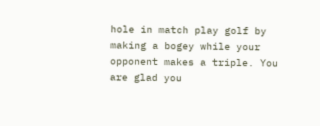hole in match play golf by making a bogey while your opponent makes a triple. You are glad you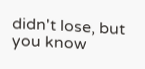didn't lose, but you know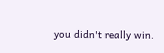you didn't really win.